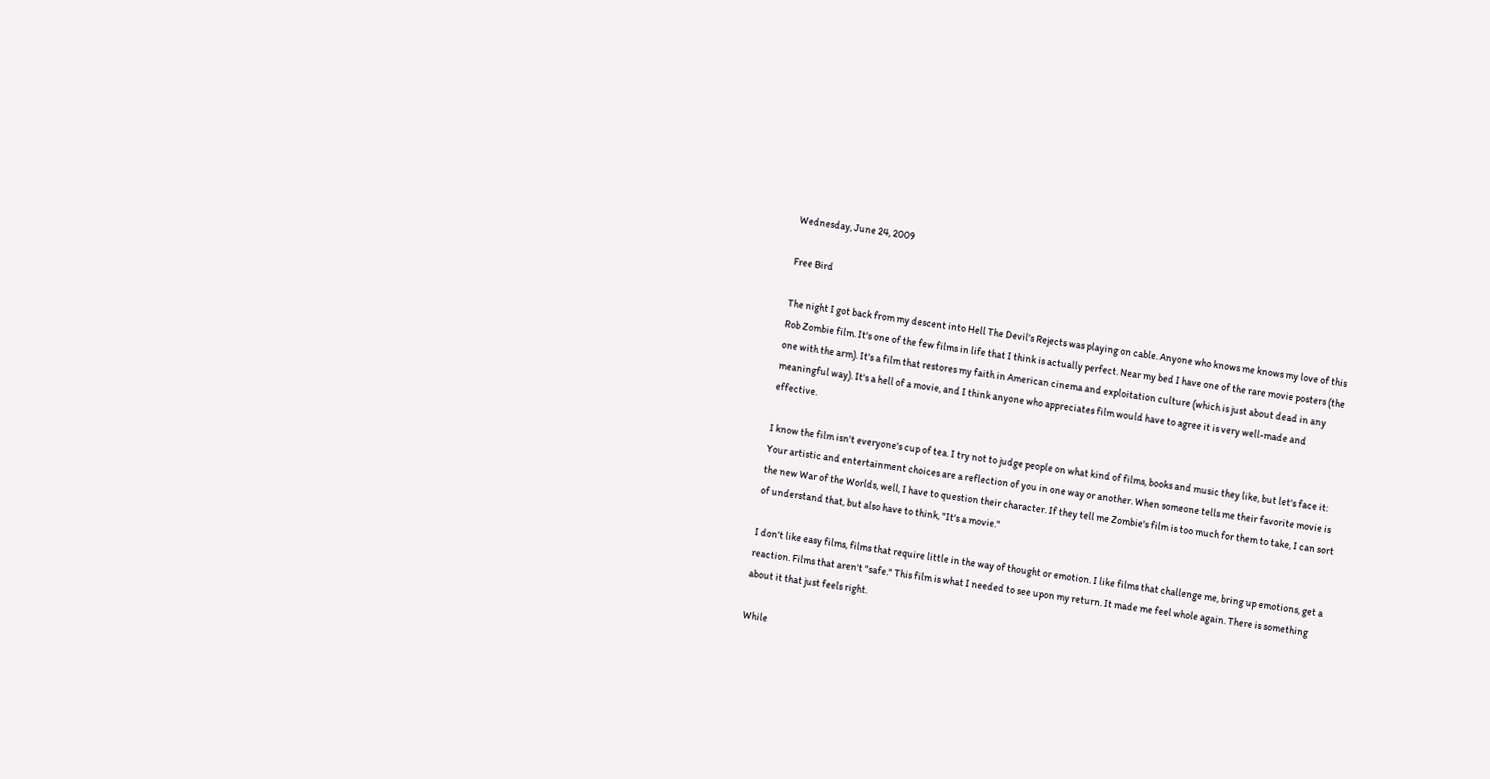Wednesday, June 24, 2009

Free Bird

The night I got back from my descent into Hell The Devil's Rejects was playing on cable. Anyone who knows me knows my love of this Rob Zombie film. It's one of the few films in life that I think is actually perfect. Near my bed I have one of the rare movie posters (the one with the arm). It's a film that restores my faith in American cinema and exploitation culture (which is just about dead in any meaningful way). It's a hell of a movie, and I think anyone who appreciates film would have to agree it is very well-made and effective.

I know the film isn't everyone's cup of tea. I try not to judge people on what kind of films, books and music they like, but let's face it: Your artistic and entertainment choices are a reflection of you in one way or another. When someone tells me their favorite movie is the new War of the Worlds, well, I have to question their character. If they tell me Zombie's film is too much for them to take, I can sort of understand that, but also have to think, "It's a movie."

I don't like easy films, films that require little in the way of thought or emotion. I like films that challenge me, bring up emotions, get a reaction. Films that aren't "safe." This film is what I needed to see upon my return. It made me feel whole again. There is something about it that just feels right.

While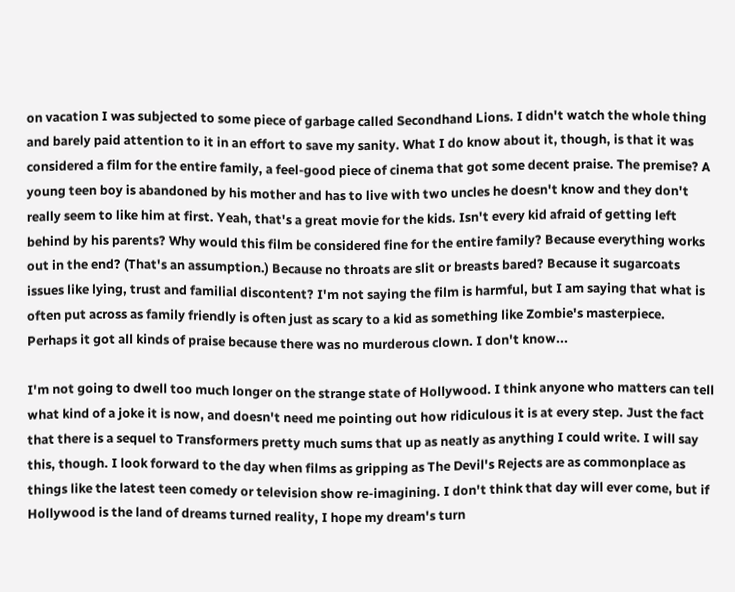on vacation I was subjected to some piece of garbage called Secondhand Lions. I didn't watch the whole thing and barely paid attention to it in an effort to save my sanity. What I do know about it, though, is that it was considered a film for the entire family, a feel-good piece of cinema that got some decent praise. The premise? A young teen boy is abandoned by his mother and has to live with two uncles he doesn't know and they don't really seem to like him at first. Yeah, that's a great movie for the kids. Isn't every kid afraid of getting left behind by his parents? Why would this film be considered fine for the entire family? Because everything works out in the end? (That's an assumption.) Because no throats are slit or breasts bared? Because it sugarcoats issues like lying, trust and familial discontent? I'm not saying the film is harmful, but I am saying that what is often put across as family friendly is often just as scary to a kid as something like Zombie's masterpiece. Perhaps it got all kinds of praise because there was no murderous clown. I don't know...

I'm not going to dwell too much longer on the strange state of Hollywood. I think anyone who matters can tell what kind of a joke it is now, and doesn't need me pointing out how ridiculous it is at every step. Just the fact that there is a sequel to Transformers pretty much sums that up as neatly as anything I could write. I will say this, though. I look forward to the day when films as gripping as The Devil's Rejects are as commonplace as things like the latest teen comedy or television show re-imagining. I don't think that day will ever come, but if Hollywood is the land of dreams turned reality, I hope my dream's turn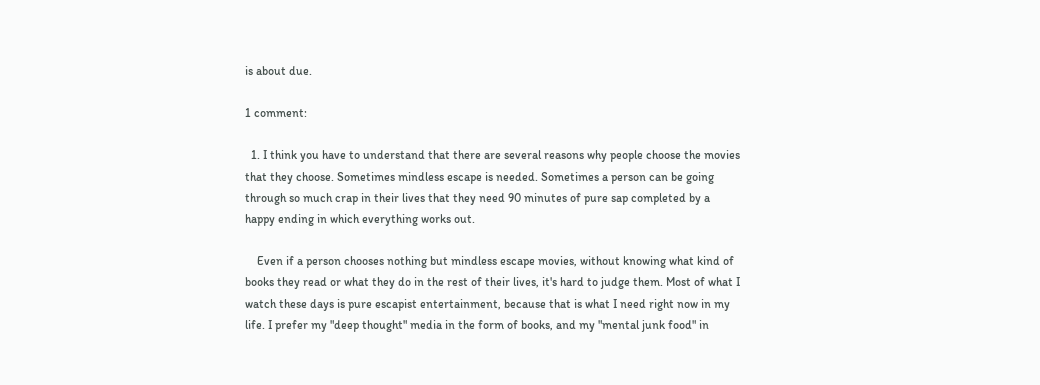is about due.

1 comment:

  1. I think you have to understand that there are several reasons why people choose the movies that they choose. Sometimes mindless escape is needed. Sometimes a person can be going through so much crap in their lives that they need 90 minutes of pure sap completed by a happy ending in which everything works out.

    Even if a person chooses nothing but mindless escape movies, without knowing what kind of books they read or what they do in the rest of their lives, it's hard to judge them. Most of what I watch these days is pure escapist entertainment, because that is what I need right now in my life. I prefer my "deep thought" media in the form of books, and my "mental junk food" in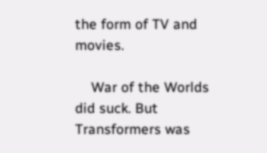the form of TV and movies.

    War of the Worlds did suck. But Transformers was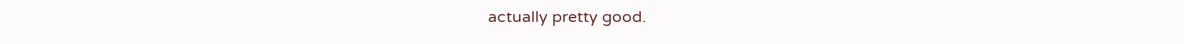actually pretty good.